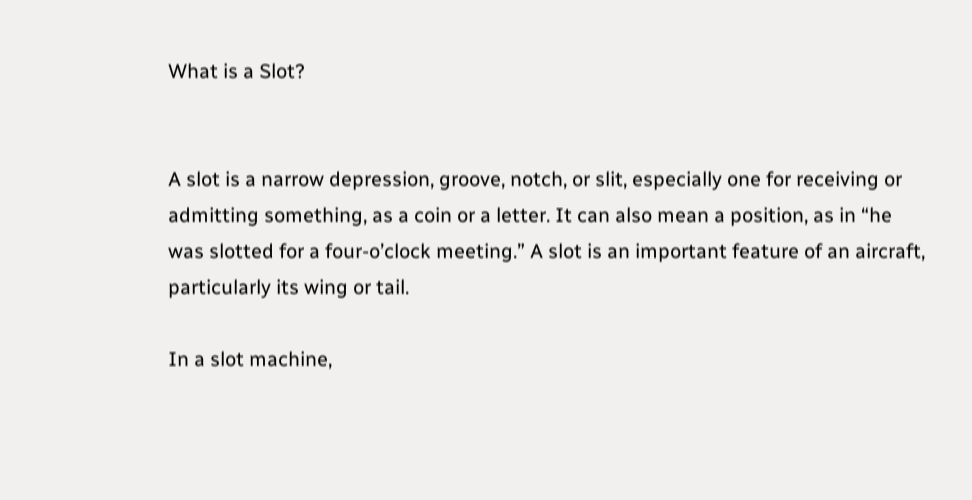What is a Slot?


A slot is a narrow depression, groove, notch, or slit, especially one for receiving or admitting something, as a coin or a letter. It can also mean a position, as in “he was slotted for a four-o’clock meeting.” A slot is an important feature of an aircraft, particularly its wing or tail.

In a slot machine,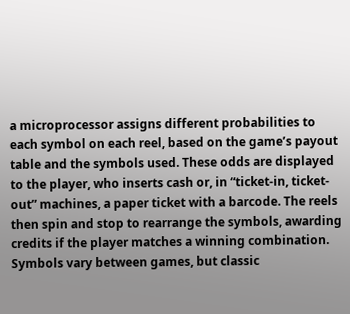a microprocessor assigns different probabilities to each symbol on each reel, based on the game’s payout table and the symbols used. These odds are displayed to the player, who inserts cash or, in “ticket-in, ticket-out” machines, a paper ticket with a barcode. The reels then spin and stop to rearrange the symbols, awarding credits if the player matches a winning combination. Symbols vary between games, but classic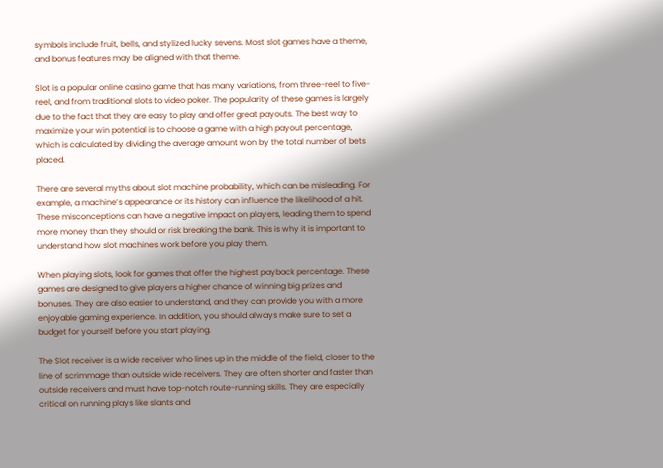symbols include fruit, bells, and stylized lucky sevens. Most slot games have a theme, and bonus features may be aligned with that theme.

Slot is a popular online casino game that has many variations, from three-reel to five-reel, and from traditional slots to video poker. The popularity of these games is largely due to the fact that they are easy to play and offer great payouts. The best way to maximize your win potential is to choose a game with a high payout percentage, which is calculated by dividing the average amount won by the total number of bets placed.

There are several myths about slot machine probability, which can be misleading. For example, a machine’s appearance or its history can influence the likelihood of a hit. These misconceptions can have a negative impact on players, leading them to spend more money than they should or risk breaking the bank. This is why it is important to understand how slot machines work before you play them.

When playing slots, look for games that offer the highest payback percentage. These games are designed to give players a higher chance of winning big prizes and bonuses. They are also easier to understand, and they can provide you with a more enjoyable gaming experience. In addition, you should always make sure to set a budget for yourself before you start playing.

The Slot receiver is a wide receiver who lines up in the middle of the field, closer to the line of scrimmage than outside wide receivers. They are often shorter and faster than outside receivers and must have top-notch route-running skills. They are especially critical on running plays like slants and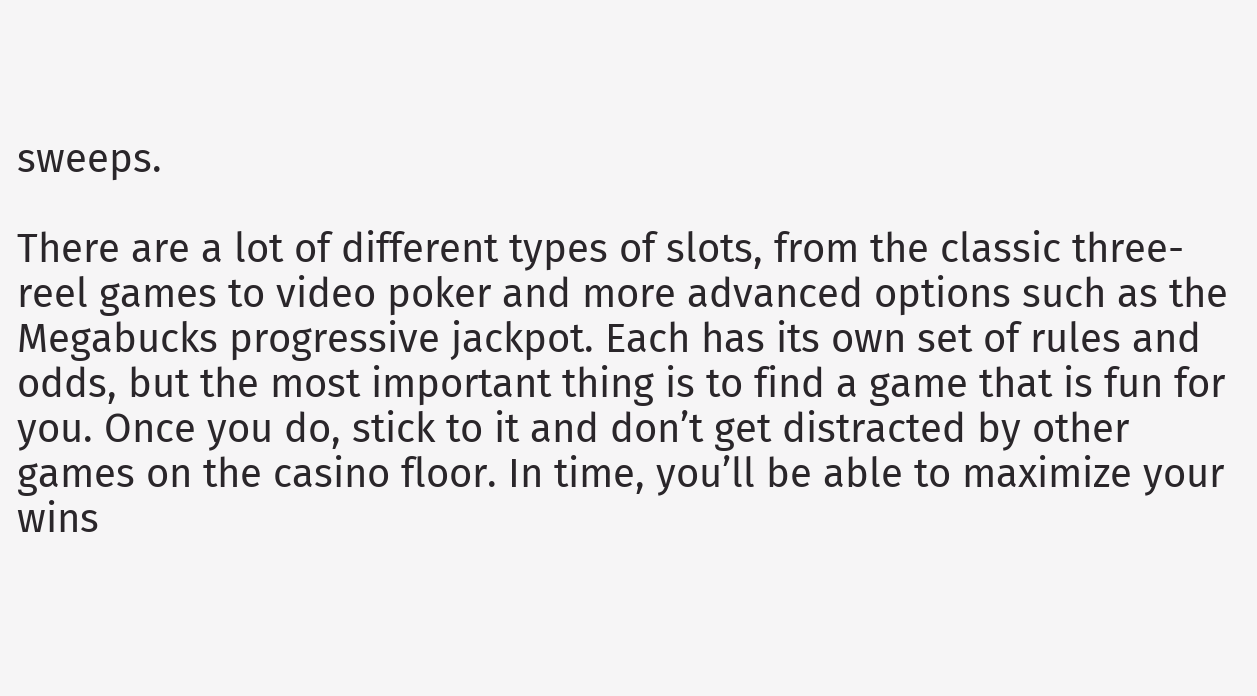sweeps.

There are a lot of different types of slots, from the classic three-reel games to video poker and more advanced options such as the Megabucks progressive jackpot. Each has its own set of rules and odds, but the most important thing is to find a game that is fun for you. Once you do, stick to it and don’t get distracted by other games on the casino floor. In time, you’ll be able to maximize your wins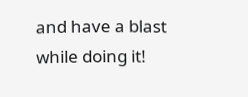and have a blast while doing it!